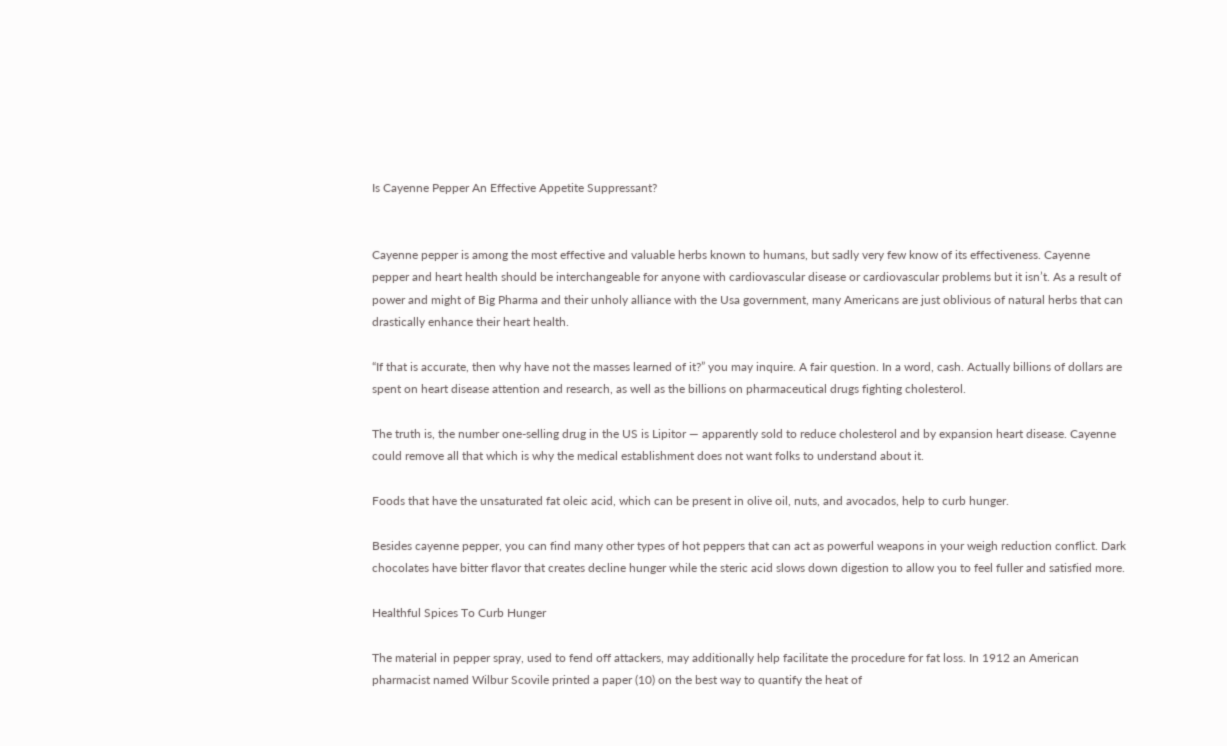Is Cayenne Pepper An Effective Appetite Suppressant?


Cayenne pepper is among the most effective and valuable herbs known to humans, but sadly very few know of its effectiveness. Cayenne pepper and heart health should be interchangeable for anyone with cardiovascular disease or cardiovascular problems but it isn’t. As a result of power and might of Big Pharma and their unholy alliance with the Usa government, many Americans are just oblivious of natural herbs that can drastically enhance their heart health.

“If that is accurate, then why have not the masses learned of it?” you may inquire. A fair question. In a word, cash. Actually billions of dollars are spent on heart disease attention and research, as well as the billions on pharmaceutical drugs fighting cholesterol.

The truth is, the number one-selling drug in the US is Lipitor — apparently sold to reduce cholesterol and by expansion heart disease. Cayenne could remove all that which is why the medical establishment does not want folks to understand about it.

Foods that have the unsaturated fat oleic acid, which can be present in olive oil, nuts, and avocados, help to curb hunger.

Besides cayenne pepper, you can find many other types of hot peppers that can act as powerful weapons in your weigh reduction conflict. Dark chocolates have bitter flavor that creates decline hunger while the steric acid slows down digestion to allow you to feel fuller and satisfied more.

Healthful Spices To Curb Hunger

The material in pepper spray, used to fend off attackers, may additionally help facilitate the procedure for fat loss. In 1912 an American pharmacist named Wilbur Scovile printed a paper (10) on the best way to quantify the heat of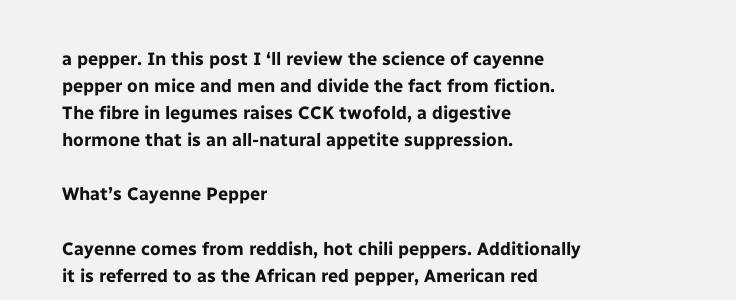a pepper. In this post I ‘ll review the science of cayenne pepper on mice and men and divide the fact from fiction. The fibre in legumes raises CCK twofold, a digestive hormone that is an all-natural appetite suppression.

What’s Cayenne Pepper

Cayenne comes from reddish, hot chili peppers. Additionally it is referred to as the African red pepper, American red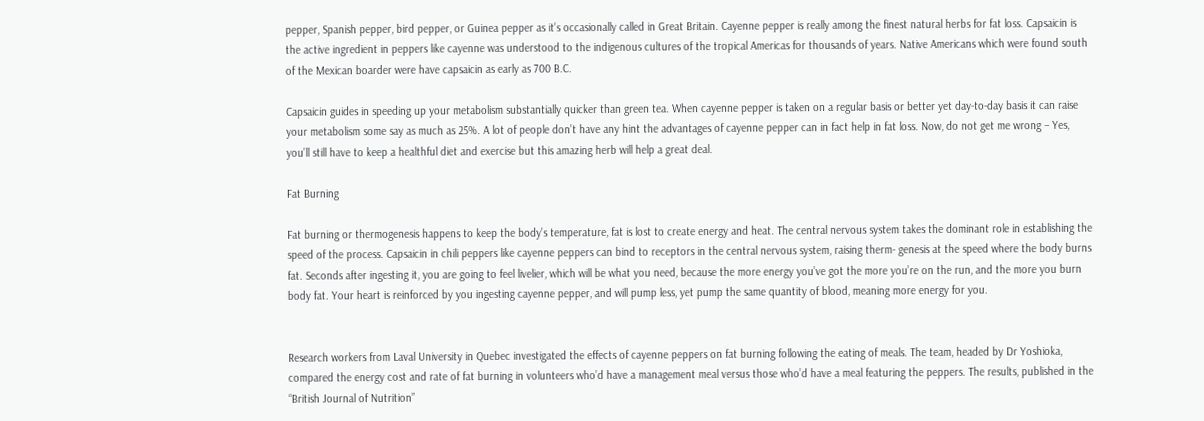pepper, Spanish pepper, bird pepper, or Guinea pepper as it’s occasionally called in Great Britain. Cayenne pepper is really among the finest natural herbs for fat loss. Capsaicin is the active ingredient in peppers like cayenne was understood to the indigenous cultures of the tropical Americas for thousands of years. Native Americans which were found south of the Mexican boarder were have capsaicin as early as 700 B.C.

Capsaicin guides in speeding up your metabolism substantially quicker than green tea. When cayenne pepper is taken on a regular basis or better yet day-to-day basis it can raise your metabolism some say as much as 25%. A lot of people don’t have any hint the advantages of cayenne pepper can in fact help in fat loss. Now, do not get me wrong – Yes, you’ll still have to keep a healthful diet and exercise but this amazing herb will help a great deal.

Fat Burning

Fat burning or thermogenesis happens to keep the body’s temperature, fat is lost to create energy and heat. The central nervous system takes the dominant role in establishing the speed of the process. Capsaicin in chili peppers like cayenne peppers can bind to receptors in the central nervous system, raising therm- genesis at the speed where the body burns fat. Seconds after ingesting it, you are going to feel livelier, which will be what you need, because the more energy you’ve got the more you’re on the run, and the more you burn body fat. Your heart is reinforced by you ingesting cayenne pepper, and will pump less, yet pump the same quantity of blood, meaning more energy for you.


Research workers from Laval University in Quebec investigated the effects of cayenne peppers on fat burning following the eating of meals. The team, headed by Dr Yoshioka, compared the energy cost and rate of fat burning in volunteers who’d have a management meal versus those who’d have a meal featuring the peppers. The results, published in the “British Journal of Nutrition”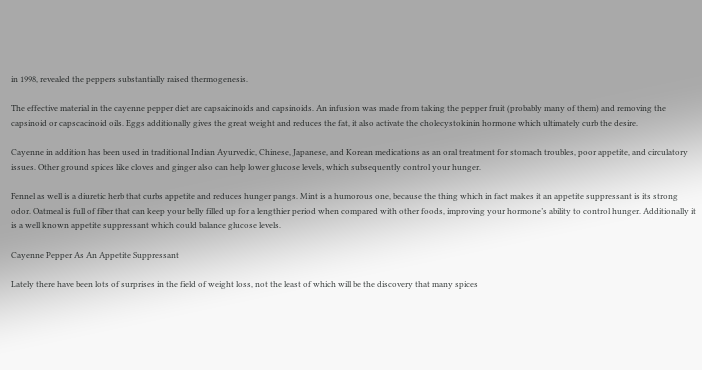in 1998, revealed the peppers substantially raised thermogenesis.

The effective material in the cayenne pepper diet are capsaicinoids and capsinoids. An infusion was made from taking the pepper fruit (probably many of them) and removing the capsinoid or capscacinoid oils. Eggs additionally gives the great weight and reduces the fat, it also activate the cholecystokinin hormone which ultimately curb the desire.

Cayenne in addition has been used in traditional Indian Ayurvedic, Chinese, Japanese, and Korean medications as an oral treatment for stomach troubles, poor appetite, and circulatory issues. Other ground spices like cloves and ginger also can help lower glucose levels, which subsequently control your hunger.

Fennel as well is a diuretic herb that curbs appetite and reduces hunger pangs. Mint is a humorous one, because the thing which in fact makes it an appetite suppressant is its strong odor. Oatmeal is full of fiber that can keep your belly filled up for a lengthier period when compared with other foods, improving your hormone’s ability to control hunger. Additionally it is a well known appetite suppressant which could balance glucose levels.

Cayenne Pepper As An Appetite Suppressant

Lately there have been lots of surprises in the field of weight loss, not the least of which will be the discovery that many spices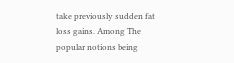take previously sudden fat loss gains. Among The popular notions being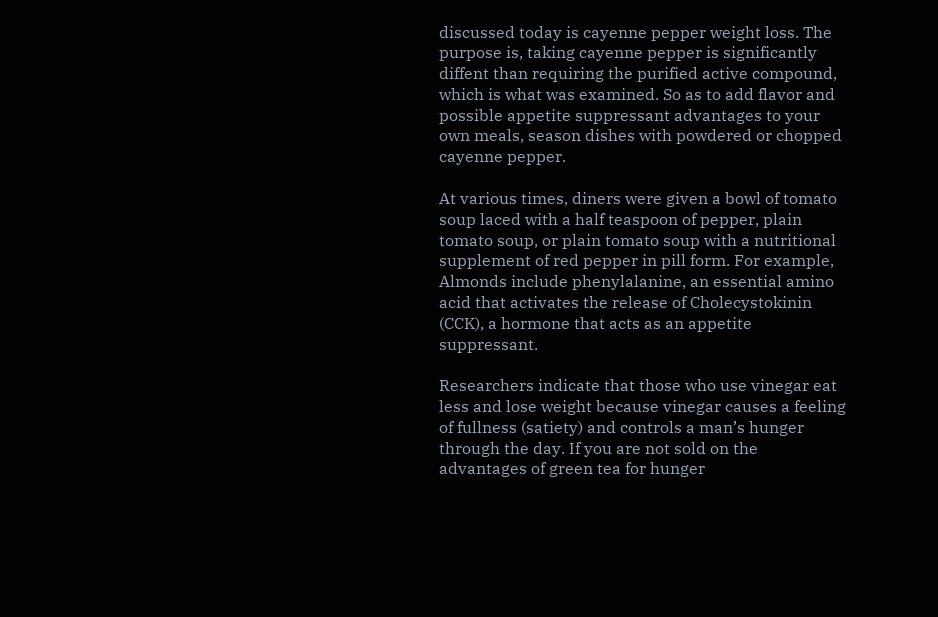discussed today is cayenne pepper weight loss. The purpose is, taking cayenne pepper is significantly diffent than requiring the purified active compound, which is what was examined. So as to add flavor and possible appetite suppressant advantages to your own meals, season dishes with powdered or chopped cayenne pepper.

At various times, diners were given a bowl of tomato soup laced with a half teaspoon of pepper, plain tomato soup, or plain tomato soup with a nutritional supplement of red pepper in pill form. For example, Almonds include phenylalanine, an essential amino acid that activates the release of Cholecystokinin (CCK), a hormone that acts as an appetite suppressant.

Researchers indicate that those who use vinegar eat less and lose weight because vinegar causes a feeling of fullness (satiety) and controls a man’s hunger through the day. If you are not sold on the advantages of green tea for hunger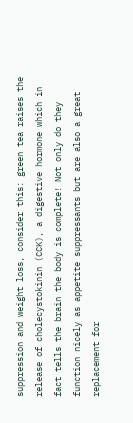suppression and weight loss, consider this: green tea raises the release of cholecystokinin (CCK), a digestive hormone which in fact tells the brain the body is complete! Not only do they function nicely as appetite suppressants but are also a great replacement for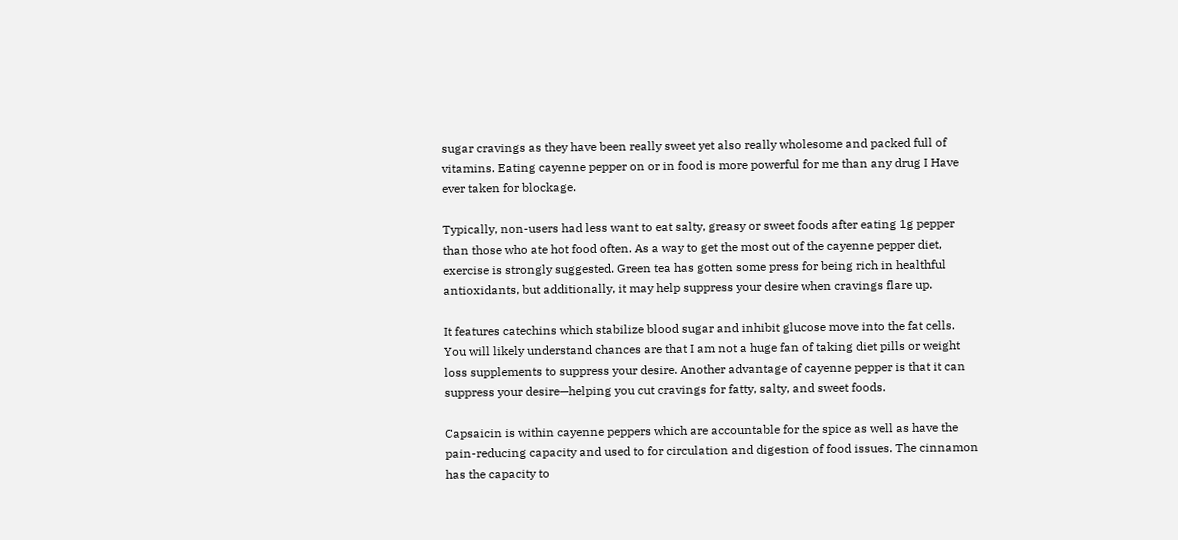sugar cravings as they have been really sweet yet also really wholesome and packed full of vitamins. Eating cayenne pepper on or in food is more powerful for me than any drug I Have ever taken for blockage.

Typically, non-users had less want to eat salty, greasy or sweet foods after eating 1g pepper than those who ate hot food often. As a way to get the most out of the cayenne pepper diet, exercise is strongly suggested. Green tea has gotten some press for being rich in healthful antioxidants, but additionally, it may help suppress your desire when cravings flare up.

It features catechins which stabilize blood sugar and inhibit glucose move into the fat cells. You will likely understand chances are that I am not a huge fan of taking diet pills or weight loss supplements to suppress your desire. Another advantage of cayenne pepper is that it can suppress your desire—helping you cut cravings for fatty, salty, and sweet foods.

Capsaicin is within cayenne peppers which are accountable for the spice as well as have the pain-reducing capacity and used to for circulation and digestion of food issues. The cinnamon has the capacity to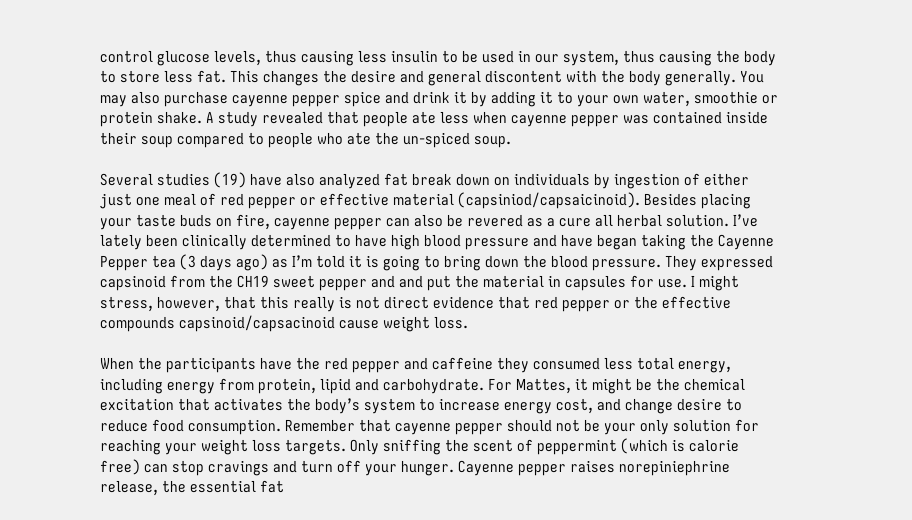control glucose levels, thus causing less insulin to be used in our system, thus causing the body to store less fat. This changes the desire and general discontent with the body generally. You may also purchase cayenne pepper spice and drink it by adding it to your own water, smoothie or protein shake. A study revealed that people ate less when cayenne pepper was contained inside their soup compared to people who ate the un-spiced soup.

Several studies (19) have also analyzed fat break down on individuals by ingestion of either just one meal of red pepper or effective material (capsiniod/capsaicinoid). Besides placing your taste buds on fire, cayenne pepper can also be revered as a cure all herbal solution. I’ve lately been clinically determined to have high blood pressure and have began taking the Cayenne Pepper tea (3 days ago) as I’m told it is going to bring down the blood pressure. They expressed capsinoid from the CH19 sweet pepper and and put the material in capsules for use. I might stress, however, that this really is not direct evidence that red pepper or the effective compounds capsinoid/capsacinoid cause weight loss.

When the participants have the red pepper and caffeine they consumed less total energy, including energy from protein, lipid and carbohydrate. For Mattes, it might be the chemical excitation that activates the body’s system to increase energy cost, and change desire to reduce food consumption. Remember that cayenne pepper should not be your only solution for reaching your weight loss targets. Only sniffing the scent of peppermint (which is calorie free) can stop cravings and turn off your hunger. Cayenne pepper raises norepiniephrine release, the essential fat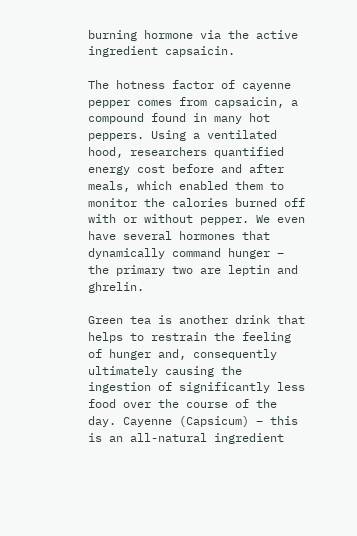burning hormone via the active ingredient capsaicin.

The hotness factor of cayenne pepper comes from capsaicin, a compound found in many hot peppers. Using a ventilated hood, researchers quantified energy cost before and after meals, which enabled them to monitor the calories burned off with or without pepper. We even have several hormones that dynamically command hunger – the primary two are leptin and ghrelin.

Green tea is another drink that helps to restrain the feeling of hunger and, consequently ultimately causing the ingestion of significantly less food over the course of the day. Cayenne (Capsicum) – this is an all-natural ingredient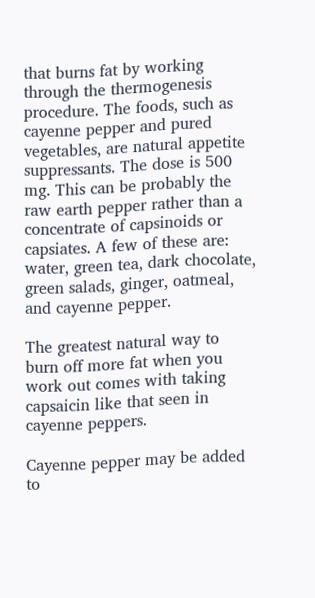that burns fat by working through the thermogenesis procedure. The foods, such as cayenne pepper and pured vegetables, are natural appetite suppressants. The dose is 500 mg. This can be probably the raw earth pepper rather than a concentrate of capsinoids or capsiates. A few of these are: water, green tea, dark chocolate, green salads, ginger, oatmeal, and cayenne pepper.

The greatest natural way to burn off more fat when you work out comes with taking capsaicin like that seen in cayenne peppers.

Cayenne pepper may be added to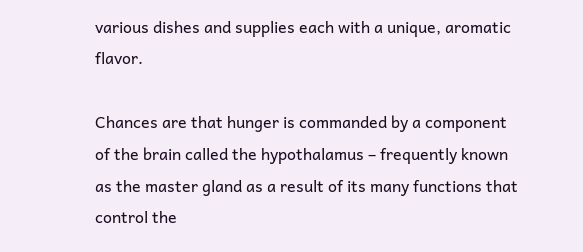various dishes and supplies each with a unique, aromatic flavor.

Chances are that hunger is commanded by a component of the brain called the hypothalamus – frequently known as the master gland as a result of its many functions that control the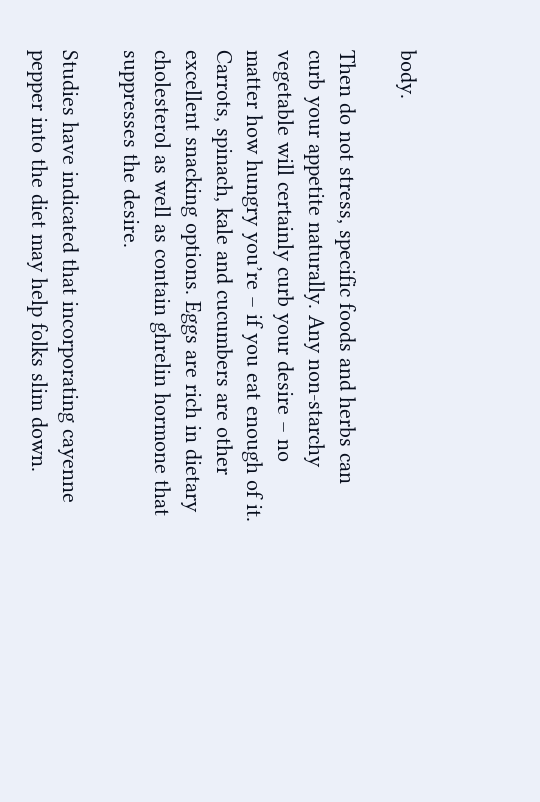body.

Then do not stress, specific foods and herbs can curb your appetite naturally. Any non-starchy vegetable will certainly curb your desire – no matter how hungry you’re – if you eat enough of it. Carrots, spinach, kale and cucumbers are other excellent snacking options. Eggs are rich in dietary cholesterol as well as contain ghrelin hormone that suppresses the desire.

Studies have indicated that incorporating cayenne pepper into the diet may help folks slim down.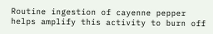Routine ingestion of cayenne pepper helps amplify this activity to burn off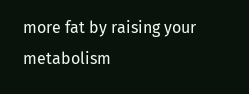more fat by raising your metabolism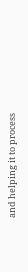and helping it to process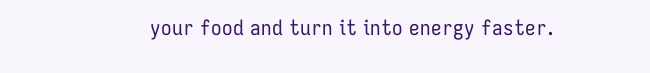your food and turn it into energy faster.